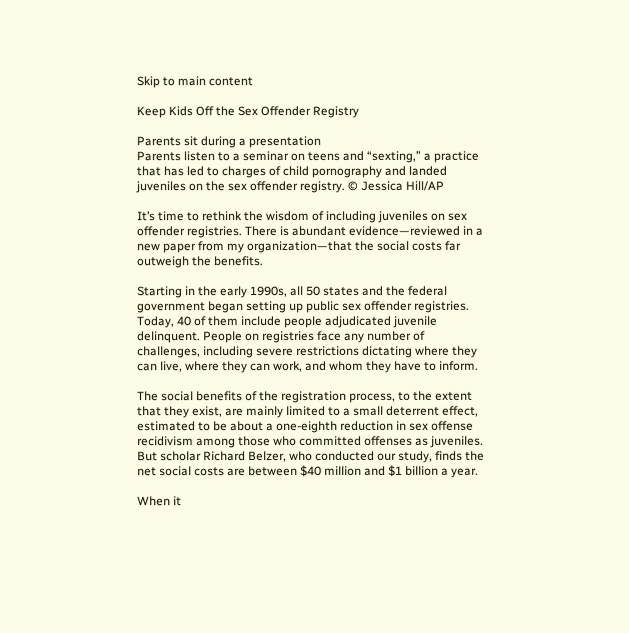Skip to main content

Keep Kids Off the Sex Offender Registry

Parents sit during a presentation
Parents listen to a seminar on teens and “sexting,” a practice that has led to charges of child pornography and landed juveniles on the sex offender registry. © Jessica Hill/AP

It’s time to rethink the wisdom of including juveniles on sex offender registries. There is abundant evidence—reviewed in a new paper from my organization—that the social costs far outweigh the benefits.

Starting in the early 1990s, all 50 states and the federal government began setting up public sex offender registries. Today, 40 of them include people adjudicated juvenile delinquent. People on registries face any number of challenges, including severe restrictions dictating where they can live, where they can work, and whom they have to inform.

The social benefits of the registration process, to the extent that they exist, are mainly limited to a small deterrent effect, estimated to be about a one-eighth reduction in sex offense recidivism among those who committed offenses as juveniles. But scholar Richard Belzer, who conducted our study, finds the net social costs are between $40 million and $1 billion a year.

When it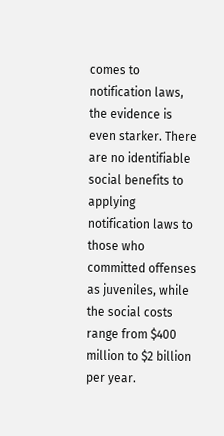comes to notification laws, the evidence is even starker. There are no identifiable social benefits to applying notification laws to those who committed offenses as juveniles, while the social costs range from $400 million to $2 billion per year.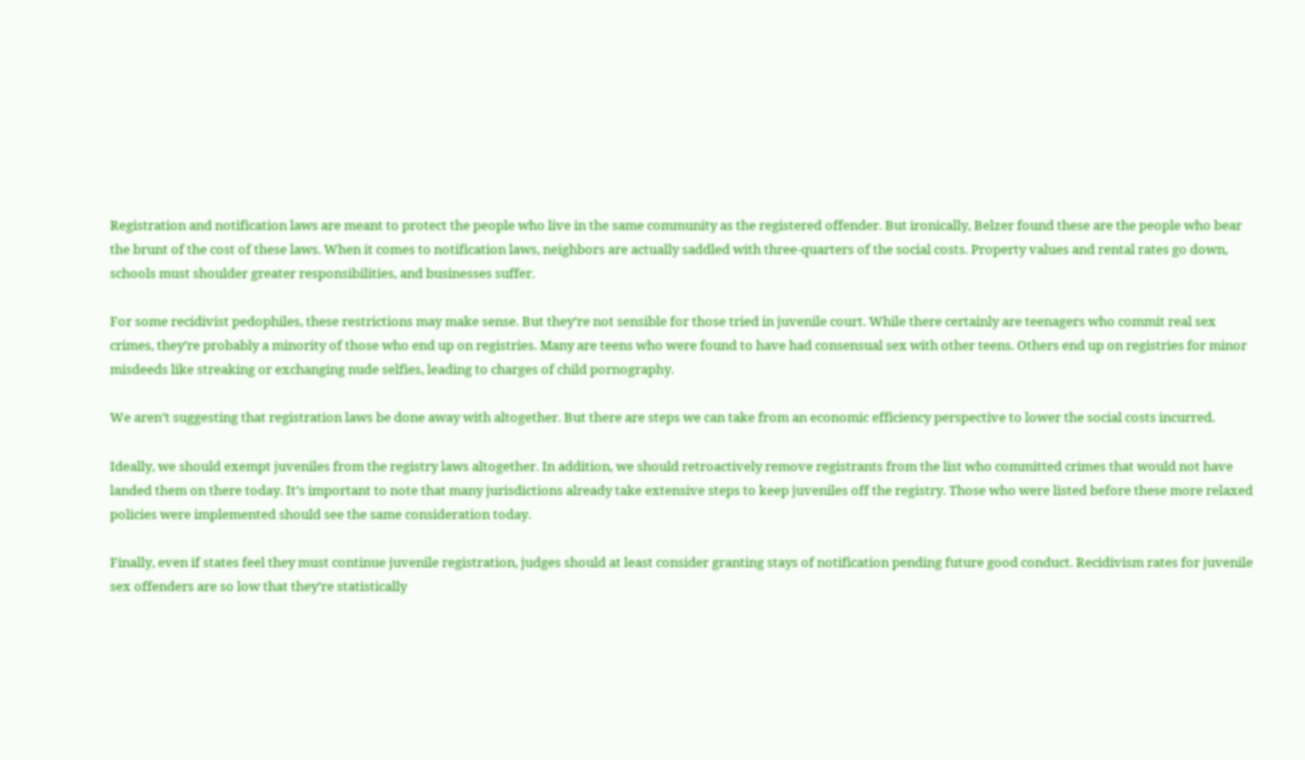Registration and notification laws are meant to protect the people who live in the same community as the registered offender. But ironically, Belzer found these are the people who bear the brunt of the cost of these laws. When it comes to notification laws, neighbors are actually saddled with three-quarters of the social costs. Property values and rental rates go down, schools must shoulder greater responsibilities, and businesses suffer.

For some recidivist pedophiles, these restrictions may make sense. But they’re not sensible for those tried in juvenile court. While there certainly are teenagers who commit real sex crimes, they’re probably a minority of those who end up on registries. Many are teens who were found to have had consensual sex with other teens. Others end up on registries for minor misdeeds like streaking or exchanging nude selfies, leading to charges of child pornography.

We aren’t suggesting that registration laws be done away with altogether. But there are steps we can take from an economic efficiency perspective to lower the social costs incurred.

Ideally, we should exempt juveniles from the registry laws altogether. In addition, we should retroactively remove registrants from the list who committed crimes that would not have landed them on there today. It’s important to note that many jurisdictions already take extensive steps to keep juveniles off the registry. Those who were listed before these more relaxed policies were implemented should see the same consideration today.

Finally, even if states feel they must continue juvenile registration, judges should at least consider granting stays of notification pending future good conduct. Recidivism rates for juvenile sex offenders are so low that they’re statistically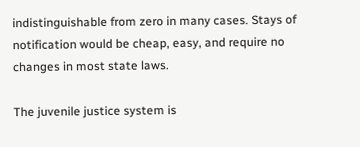indistinguishable from zero in many cases. Stays of notification would be cheap, easy, and require no changes in most state laws.

The juvenile justice system is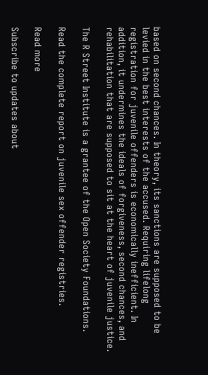based on second chances. In theory, its sanctions are supposed to be levied in the best interests of the accused. Requiring lifelong registration for juvenile offenders is economically inefficient. In addition, it undermines the ideals of forgiveness, second chances, and rehabilitation that are supposed to sit at the heart of juvenile justice.

The R Street Institute is a grantee of the Open Society Foundations.

Read the complete report on juvenile sex offender registries.

Read more

Subscribe to updates about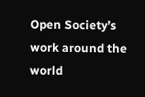Open Society’s work around the world